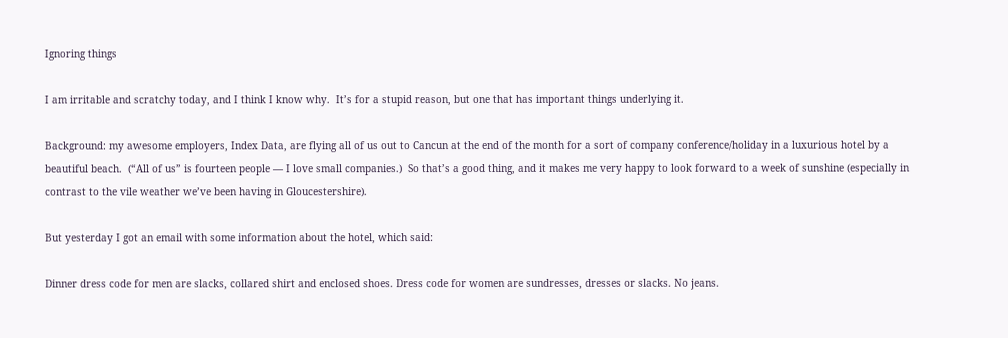Ignoring things

I am irritable and scratchy today, and I think I know why.  It’s for a stupid reason, but one that has important things underlying it.

Background: my awesome employers, Index Data, are flying all of us out to Cancun at the end of the month for a sort of company conference/holiday in a luxurious hotel by a beautiful beach.  (“All of us” is fourteen people — I love small companies.)  So that’s a good thing, and it makes me very happy to look forward to a week of sunshine (especially in contrast to the vile weather we’ve been having in Gloucestershire).

But yesterday I got an email with some information about the hotel, which said:

Dinner dress code for men are slacks, collared shirt and enclosed shoes. Dress code for women are sundresses, dresses or slacks. No jeans.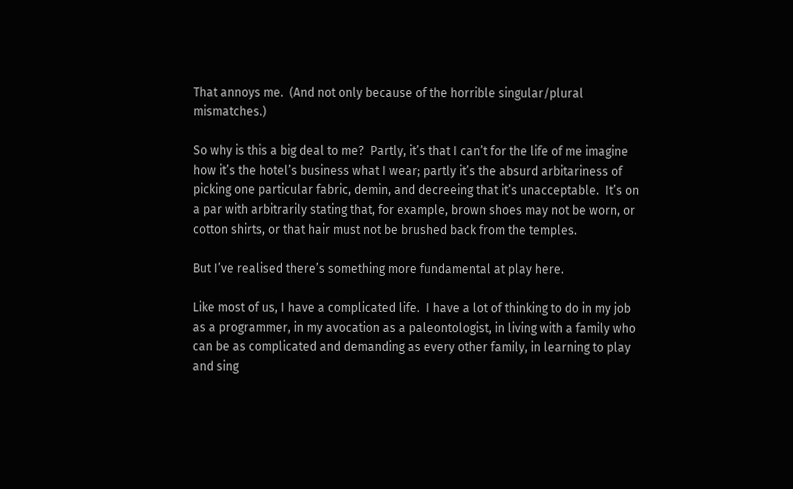That annoys me.  (And not only because of the horrible singular/plural mismatches.)

So why is this a big deal to me?  Partly, it’s that I can’t for the life of me imagine how it’s the hotel’s business what I wear; partly it’s the absurd arbitariness of picking one particular fabric, demin, and decreeing that it’s unacceptable.  It’s on a par with arbitrarily stating that, for example, brown shoes may not be worn, or cotton shirts, or that hair must not be brushed back from the temples.

But I’ve realised there’s something more fundamental at play here.

Like most of us, I have a complicated life.  I have a lot of thinking to do in my job as a programmer, in my avocation as a paleontologist, in living with a family who can be as complicated and demanding as every other family, in learning to play and sing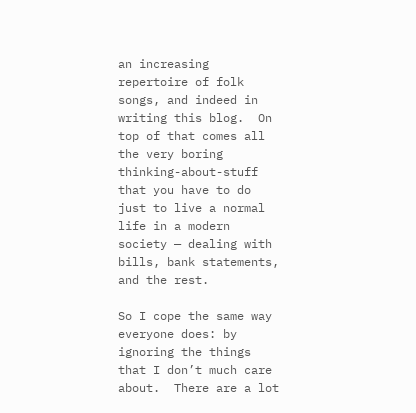an increasing repertoire of folk songs, and indeed in writing this blog.  On top of that comes all the very boring thinking-about-stuff that you have to do just to live a normal life in a modern society — dealing with bills, bank statements, and the rest.

So I cope the same way everyone does: by ignoring the things that I don’t much care about.  There are a lot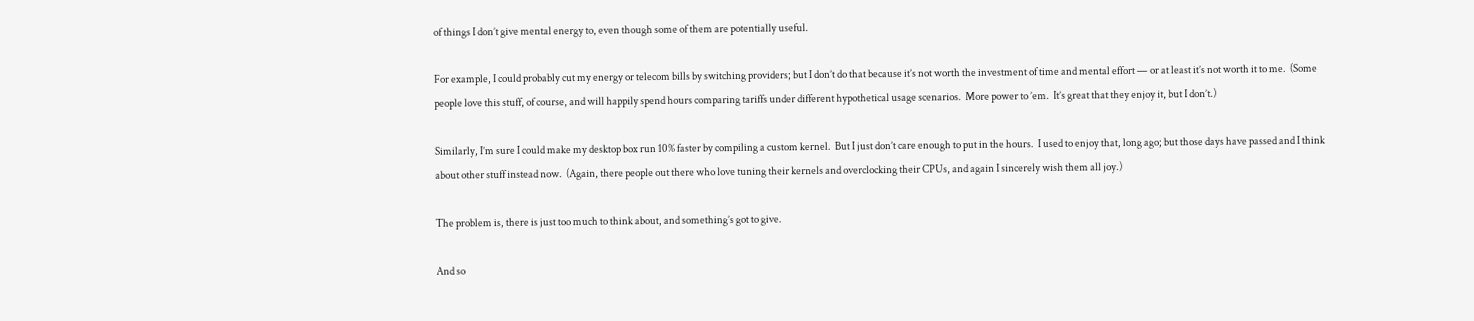of things I don’t give mental energy to, even though some of them are potentially useful.

For example, I could probably cut my energy or telecom bills by switching providers; but I don’t do that because it’s not worth the investment of time and mental effort — or at least it’s not worth it to me.  (Some people love this stuff, of course, and will happily spend hours comparing tariffs under different hypothetical usage scenarios.  More power to ’em.  It’s great that they enjoy it, but I don’t.)

Similarly, I’m sure I could make my desktop box run 10% faster by compiling a custom kernel.  But I just don’t care enough to put in the hours.  I used to enjoy that, long ago; but those days have passed and I think about other stuff instead now.  (Again, there people out there who love tuning their kernels and overclocking their CPUs, and again I sincerely wish them all joy.)

The problem is, there is just too much to think about, and something’s got to give.

And so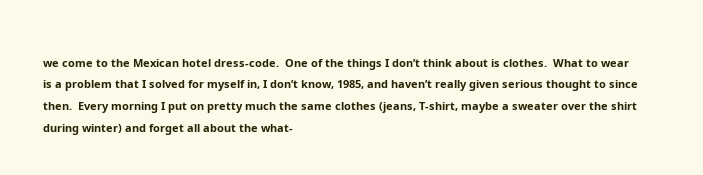we come to the Mexican hotel dress-code.  One of the things I don’t think about is clothes.  What to wear is a problem that I solved for myself in, I don’t know, 1985, and haven’t really given serious thought to since then.  Every morning I put on pretty much the same clothes (jeans, T-shirt, maybe a sweater over the shirt during winter) and forget all about the what-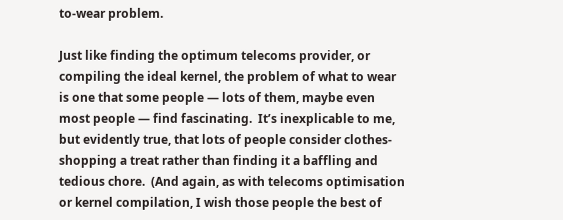to-wear problem.

Just like finding the optimum telecoms provider, or compiling the ideal kernel, the problem of what to wear is one that some people — lots of them, maybe even most people — find fascinating.  It’s inexplicable to me, but evidently true, that lots of people consider clothes-shopping a treat rather than finding it a baffling and tedious chore.  (And again, as with telecoms optimisation or kernel compilation, I wish those people the best of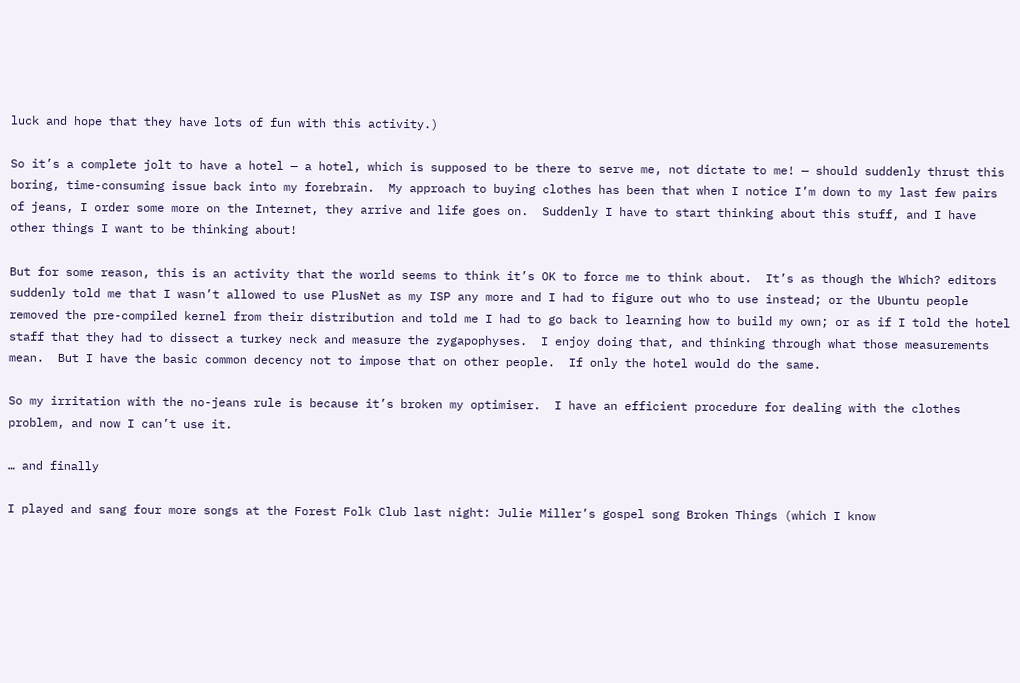luck and hope that they have lots of fun with this activity.)

So it’s a complete jolt to have a hotel — a hotel, which is supposed to be there to serve me, not dictate to me! — should suddenly thrust this boring, time-consuming issue back into my forebrain.  My approach to buying clothes has been that when I notice I’m down to my last few pairs of jeans, I order some more on the Internet, they arrive and life goes on.  Suddenly I have to start thinking about this stuff, and I have other things I want to be thinking about!

But for some reason, this is an activity that the world seems to think it’s OK to force me to think about.  It’s as though the Which? editors suddenly told me that I wasn’t allowed to use PlusNet as my ISP any more and I had to figure out who to use instead; or the Ubuntu people removed the pre-compiled kernel from their distribution and told me I had to go back to learning how to build my own; or as if I told the hotel staff that they had to dissect a turkey neck and measure the zygapophyses.  I enjoy doing that, and thinking through what those measurements mean.  But I have the basic common decency not to impose that on other people.  If only the hotel would do the same.

So my irritation with the no-jeans rule is because it’s broken my optimiser.  I have an efficient procedure for dealing with the clothes problem, and now I can’t use it.

… and finally

I played and sang four more songs at the Forest Folk Club last night: Julie Miller’s gospel song Broken Things (which I know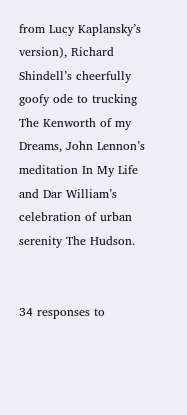from Lucy Kaplansky’s version), Richard Shindell’s cheerfully goofy ode to trucking The Kenworth of my Dreams, John Lennon’s meditation In My Life and Dar William’s celebration of urban serenity The Hudson.


34 responses to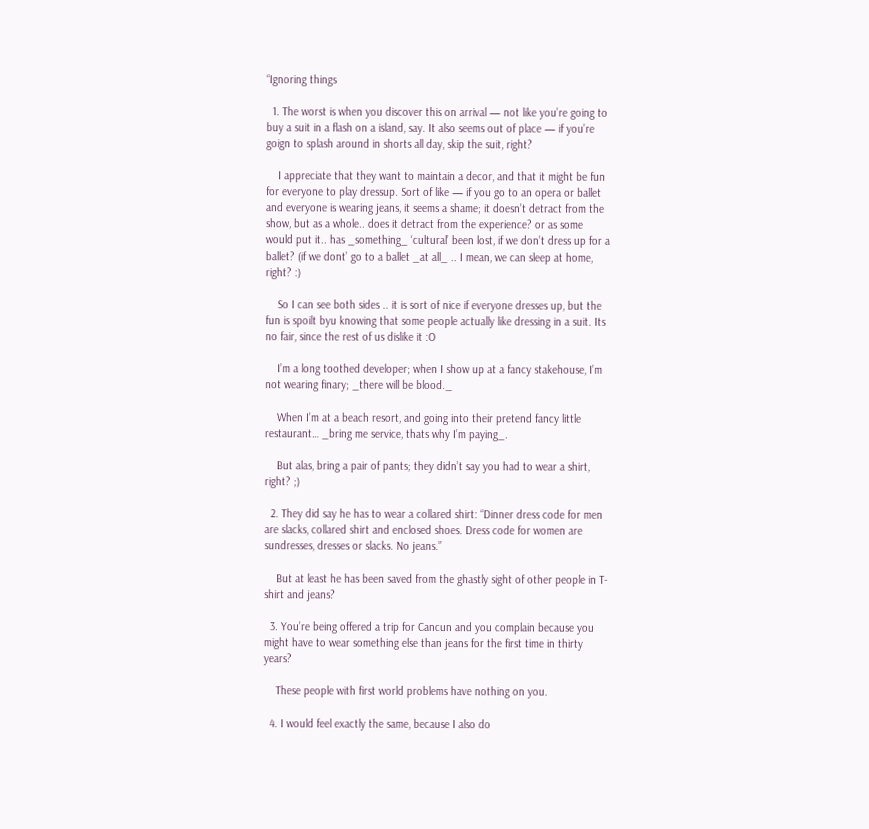“Ignoring things

  1. The worst is when you discover this on arrival — not like you’re going to buy a suit in a flash on a island, say. It also seems out of place — if you’re goign to splash around in shorts all day, skip the suit, right?

    I appreciate that they want to maintain a decor, and that it might be fun for everyone to play dressup. Sort of like — if you go to an opera or ballet and everyone is wearing jeans, it seems a shame; it doesn’t detract from the show, but as a whole.. does it detract from the experience? or as some would put it.. has _something_ ‘cultural’ been lost, if we don’t dress up for a ballet? (if we dont’ go to a ballet _at all_ .. I mean, we can sleep at home, right? :)

    So I can see both sides .. it is sort of nice if everyone dresses up, but the fun is spoilt byu knowing that some people actually like dressing in a suit. Its no fair, since the rest of us dislike it :O

    I’m a long toothed developer; when I show up at a fancy stakehouse, I’m not wearing finary; _there will be blood._

    When I’m at a beach resort, and going into their pretend fancy little restaurant… _bring me service, thats why I’m paying_.

    But alas, bring a pair of pants; they didn’t say you had to wear a shirt, right? ;)

  2. They did say he has to wear a collared shirt: “Dinner dress code for men are slacks, collared shirt and enclosed shoes. Dress code for women are sundresses, dresses or slacks. No jeans.”

    But at least he has been saved from the ghastly sight of other people in T-shirt and jeans?

  3. You’re being offered a trip for Cancun and you complain because you might have to wear something else than jeans for the first time in thirty years?

    These people with first world problems have nothing on you.

  4. I would feel exactly the same, because I also do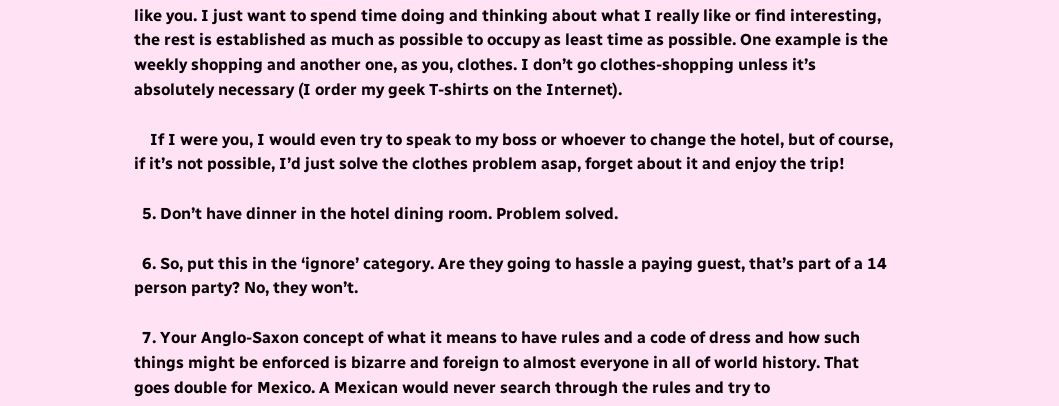like you. I just want to spend time doing and thinking about what I really like or find interesting, the rest is established as much as possible to occupy as least time as possible. One example is the weekly shopping and another one, as you, clothes. I don’t go clothes-shopping unless it’s absolutely necessary (I order my geek T-shirts on the Internet).

    If I were you, I would even try to speak to my boss or whoever to change the hotel, but of course, if it’s not possible, I’d just solve the clothes problem asap, forget about it and enjoy the trip!

  5. Don’t have dinner in the hotel dining room. Problem solved.

  6. So, put this in the ‘ignore’ category. Are they going to hassle a paying guest, that’s part of a 14 person party? No, they won’t.

  7. Your Anglo-Saxon concept of what it means to have rules and a code of dress and how such things might be enforced is bizarre and foreign to almost everyone in all of world history. That goes double for Mexico. A Mexican would never search through the rules and try to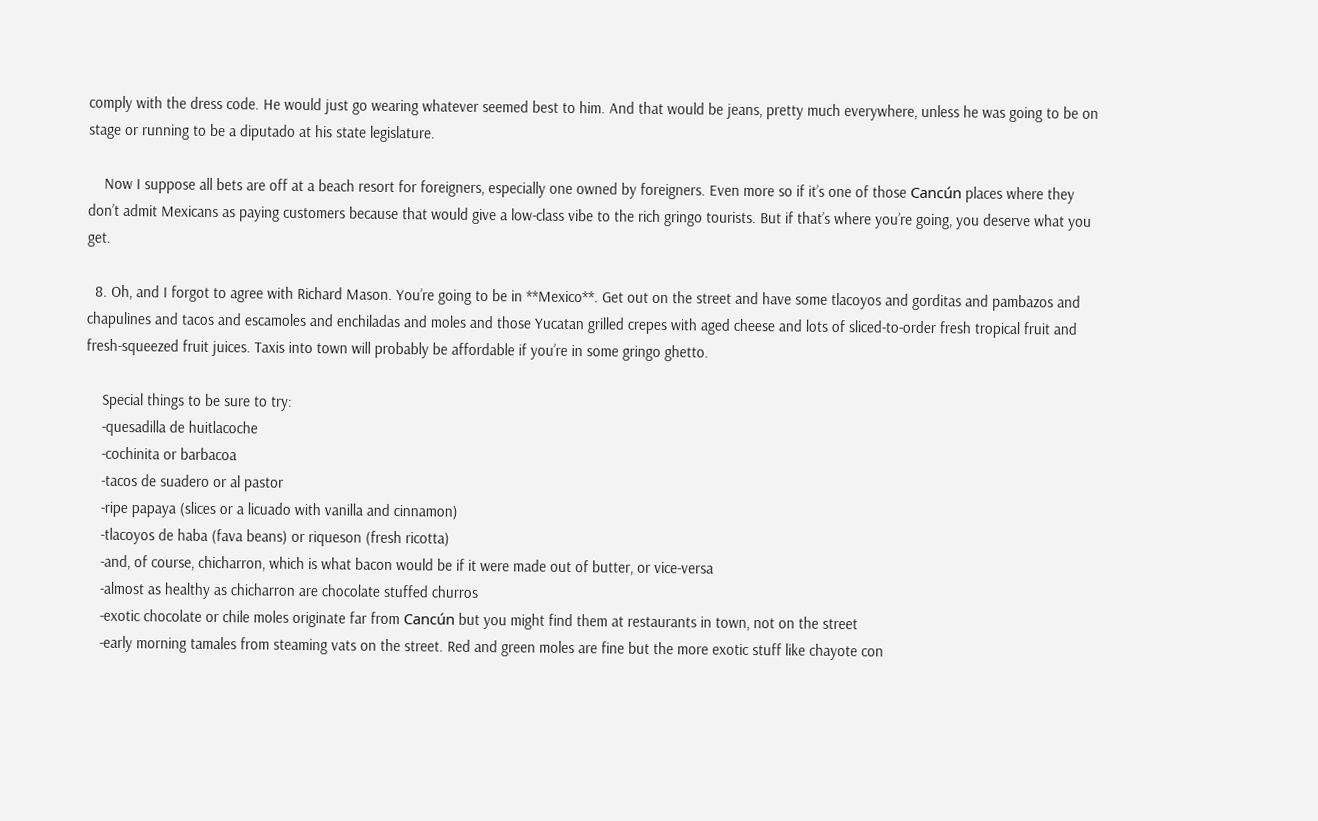comply with the dress code. He would just go wearing whatever seemed best to him. And that would be jeans, pretty much everywhere, unless he was going to be on stage or running to be a diputado at his state legislature.

    Now I suppose all bets are off at a beach resort for foreigners, especially one owned by foreigners. Even more so if it’s one of those Cancún places where they don’t admit Mexicans as paying customers because that would give a low-class vibe to the rich gringo tourists. But if that’s where you’re going, you deserve what you get.

  8. Oh, and I forgot to agree with Richard Mason. You’re going to be in **Mexico**. Get out on the street and have some tlacoyos and gorditas and pambazos and chapulines and tacos and escamoles and enchiladas and moles and those Yucatan grilled crepes with aged cheese and lots of sliced-to-order fresh tropical fruit and fresh-squeezed fruit juices. Taxis into town will probably be affordable if you’re in some gringo ghetto.

    Special things to be sure to try:
    -quesadilla de huitlacoche
    -cochinita or barbacoa
    -tacos de suadero or al pastor
    -ripe papaya (slices or a licuado with vanilla and cinnamon)
    -tlacoyos de haba (fava beans) or riqueson (fresh ricotta)
    -and, of course, chicharron, which is what bacon would be if it were made out of butter, or vice-versa
    -almost as healthy as chicharron are chocolate stuffed churros
    -exotic chocolate or chile moles originate far from Cancún but you might find them at restaurants in town, not on the street
    -early morning tamales from steaming vats on the street. Red and green moles are fine but the more exotic stuff like chayote con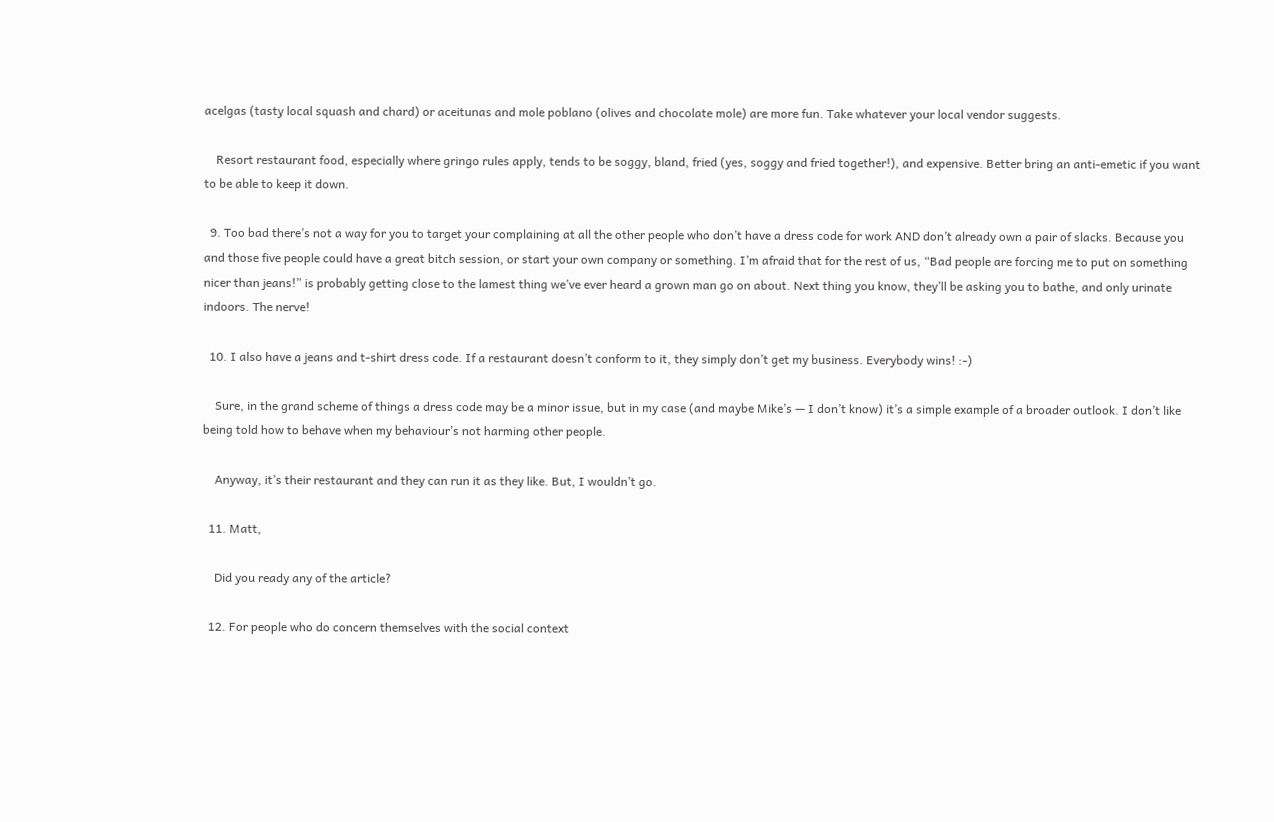acelgas (tasty local squash and chard) or aceitunas and mole poblano (olives and chocolate mole) are more fun. Take whatever your local vendor suggests.

    Resort restaurant food, especially where gringo rules apply, tends to be soggy, bland, fried (yes, soggy and fried together!), and expensive. Better bring an anti-emetic if you want to be able to keep it down.

  9. Too bad there’s not a way for you to target your complaining at all the other people who don’t have a dress code for work AND don’t already own a pair of slacks. Because you and those five people could have a great bitch session, or start your own company or something. I’m afraid that for the rest of us, “Bad people are forcing me to put on something nicer than jeans!” is probably getting close to the lamest thing we’ve ever heard a grown man go on about. Next thing you know, they’ll be asking you to bathe, and only urinate indoors. The nerve!

  10. I also have a jeans and t-shirt dress code. If a restaurant doesn’t conform to it, they simply don’t get my business. Everybody wins! :-)

    Sure, in the grand scheme of things a dress code may be a minor issue, but in my case (and maybe Mike’s — I don’t know) it’s a simple example of a broader outlook. I don’t like being told how to behave when my behaviour’s not harming other people.

    Anyway, it’s their restaurant and they can run it as they like. But, I wouldn’t go.

  11. Matt,

    Did you ready any of the article?

  12. For people who do concern themselves with the social context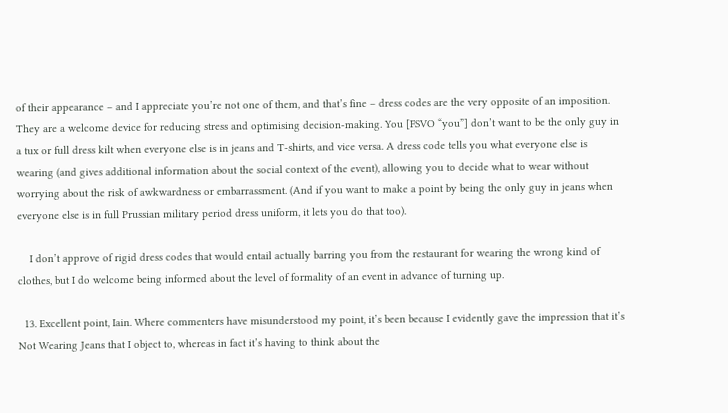of their appearance – and I appreciate you’re not one of them, and that’s fine – dress codes are the very opposite of an imposition. They are a welcome device for reducing stress and optimising decision-making. You [FSVO “you”] don’t want to be the only guy in a tux or full dress kilt when everyone else is in jeans and T-shirts, and vice versa. A dress code tells you what everyone else is wearing (and gives additional information about the social context of the event), allowing you to decide what to wear without worrying about the risk of awkwardness or embarrassment. (And if you want to make a point by being the only guy in jeans when everyone else is in full Prussian military period dress uniform, it lets you do that too).

    I don’t approve of rigid dress codes that would entail actually barring you from the restaurant for wearing the wrong kind of clothes, but I do welcome being informed about the level of formality of an event in advance of turning up.

  13. Excellent point, Iain. Where commenters have misunderstood my point, it’s been because I evidently gave the impression that it’s Not Wearing Jeans that I object to, whereas in fact it’s having to think about the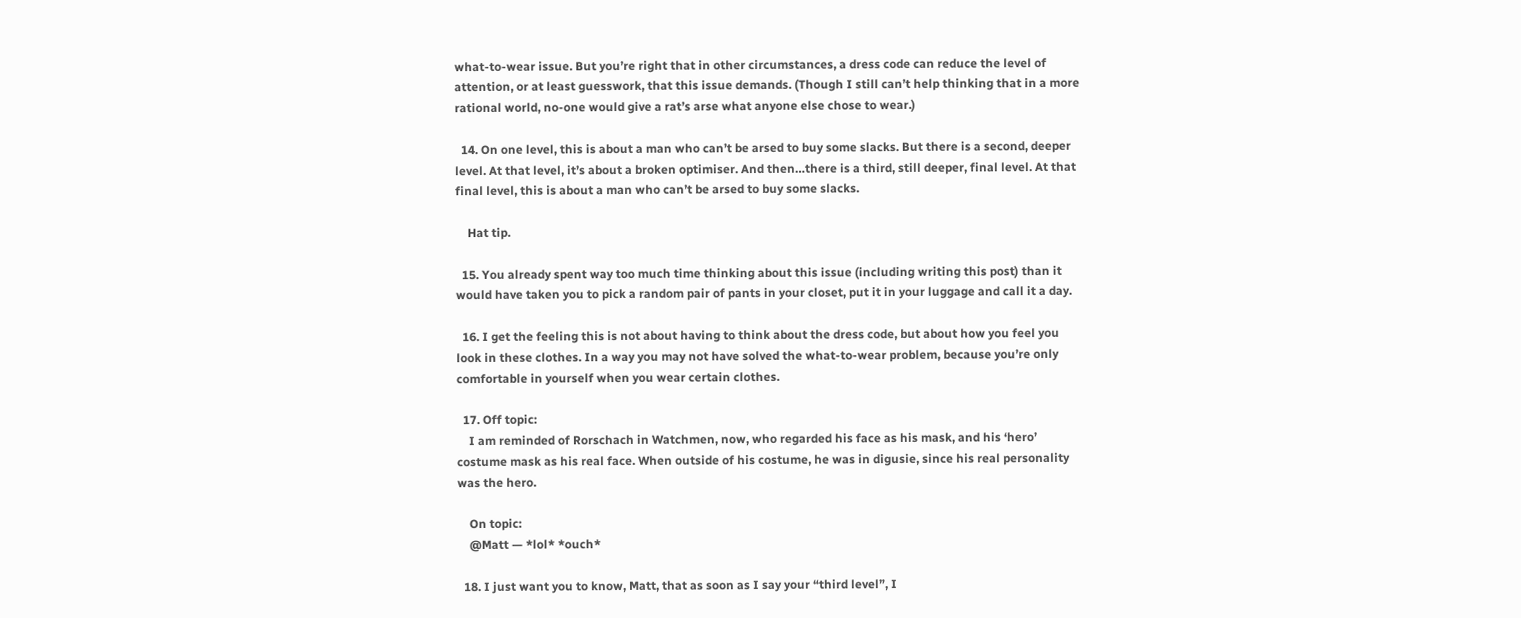what-to-wear issue. But you’re right that in other circumstances, a dress code can reduce the level of attention, or at least guesswork, that this issue demands. (Though I still can’t help thinking that in a more rational world, no-one would give a rat’s arse what anyone else chose to wear.)

  14. On one level, this is about a man who can’t be arsed to buy some slacks. But there is a second, deeper level. At that level, it’s about a broken optimiser. And then…there is a third, still deeper, final level. At that final level, this is about a man who can’t be arsed to buy some slacks.

    Hat tip.

  15. You already spent way too much time thinking about this issue (including writing this post) than it would have taken you to pick a random pair of pants in your closet, put it in your luggage and call it a day.

  16. I get the feeling this is not about having to think about the dress code, but about how you feel you look in these clothes. In a way you may not have solved the what-to-wear problem, because you’re only comfortable in yourself when you wear certain clothes.

  17. Off topic:
    I am reminded of Rorschach in Watchmen, now, who regarded his face as his mask, and his ‘hero’ costume mask as his real face. When outside of his costume, he was in digusie, since his real personality was the hero.

    On topic:
    @Matt — *lol* *ouch*

  18. I just want you to know, Matt, that as soon as I say your “third level”, I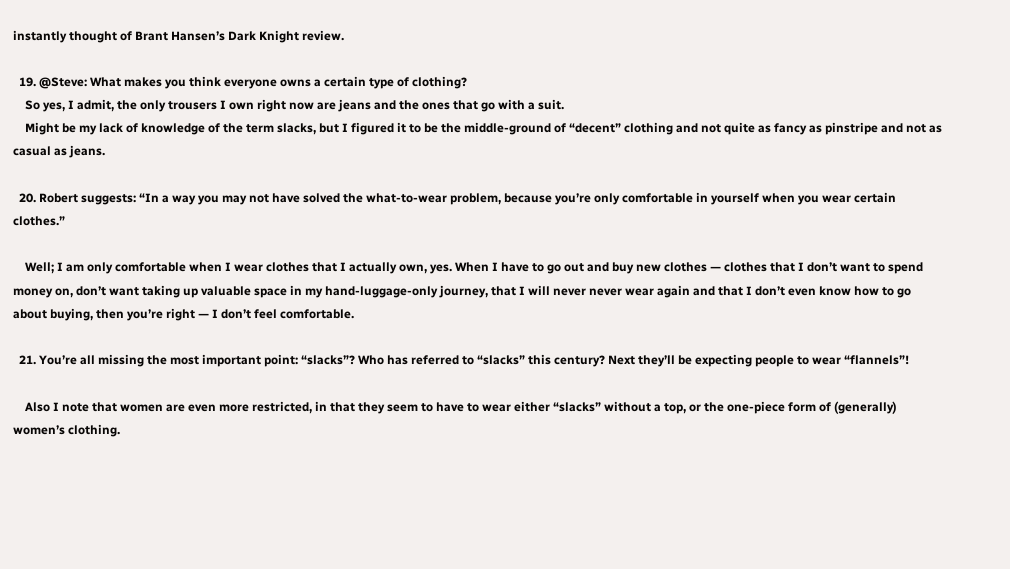instantly thought of Brant Hansen’s Dark Knight review.

  19. @Steve: What makes you think everyone owns a certain type of clothing?
    So yes, I admit, the only trousers I own right now are jeans and the ones that go with a suit.
    Might be my lack of knowledge of the term slacks, but I figured it to be the middle-ground of “decent” clothing and not quite as fancy as pinstripe and not as casual as jeans.

  20. Robert suggests: “In a way you may not have solved the what-to-wear problem, because you’re only comfortable in yourself when you wear certain clothes.”

    Well; I am only comfortable when I wear clothes that I actually own, yes. When I have to go out and buy new clothes — clothes that I don’t want to spend money on, don’t want taking up valuable space in my hand-luggage-only journey, that I will never never wear again and that I don’t even know how to go about buying, then you’re right — I don’t feel comfortable.

  21. You’re all missing the most important point: “slacks”? Who has referred to “slacks” this century? Next they’ll be expecting people to wear “flannels”!

    Also I note that women are even more restricted, in that they seem to have to wear either “slacks” without a top, or the one-piece form of (generally) women’s clothing.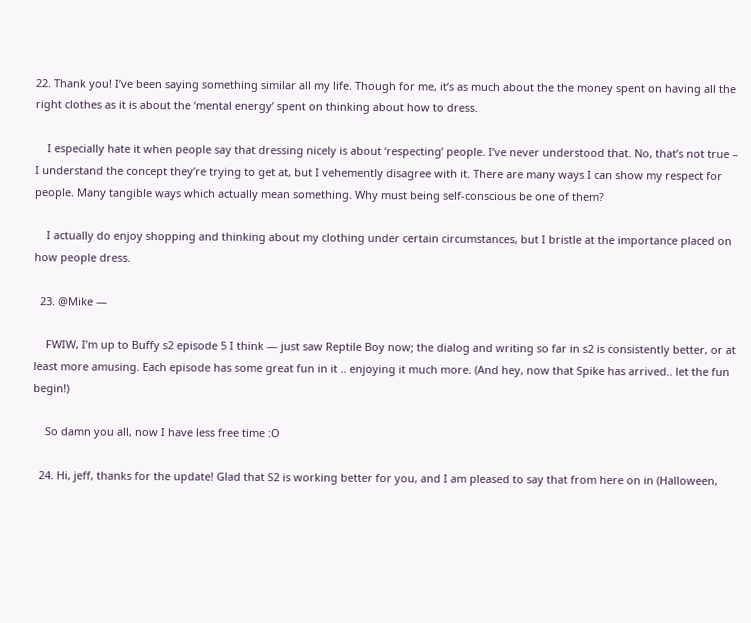22. Thank you! I’ve been saying something similar all my life. Though for me, it’s as much about the the money spent on having all the right clothes as it is about the ‘mental energy’ spent on thinking about how to dress.

    I especially hate it when people say that dressing nicely is about ‘respecting’ people. I’ve never understood that. No, that’s not true – I understand the concept they’re trying to get at, but I vehemently disagree with it. There are many ways I can show my respect for people. Many tangible ways which actually mean something. Why must being self-conscious be one of them?

    I actually do enjoy shopping and thinking about my clothing under certain circumstances, but I bristle at the importance placed on how people dress.

  23. @Mike —

    FWIW, I’m up to Buffy s2 episode 5 I think — just saw Reptile Boy now; the dialog and writing so far in s2 is consistently better, or at least more amusing. Each episode has some great fun in it .. enjoying it much more. (And hey, now that Spike has arrived.. let the fun begin!)

    So damn you all, now I have less free time :O

  24. Hi, jeff, thanks for the update! Glad that S2 is working better for you, and I am pleased to say that from here on in (Halloween,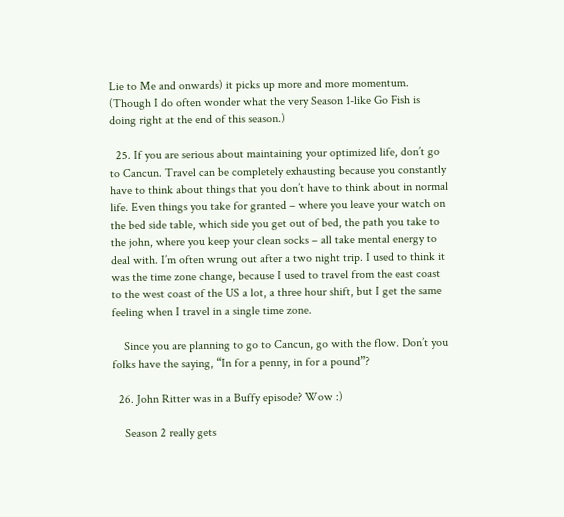Lie to Me and onwards) it picks up more and more momentum. (Though I do often wonder what the very Season 1-like Go Fish is doing right at the end of this season.)

  25. If you are serious about maintaining your optimized life, don’t go to Cancun. Travel can be completely exhausting because you constantly have to think about things that you don’t have to think about in normal life. Even things you take for granted – where you leave your watch on the bed side table, which side you get out of bed, the path you take to the john, where you keep your clean socks – all take mental energy to deal with. I’m often wrung out after a two night trip. I used to think it was the time zone change, because I used to travel from the east coast to the west coast of the US a lot, a three hour shift, but I get the same feeling when I travel in a single time zone.

    Since you are planning to go to Cancun, go with the flow. Don’t you folks have the saying, “In for a penny, in for a pound”?

  26. John Ritter was in a Buffy episode? Wow :)

    Season 2 really gets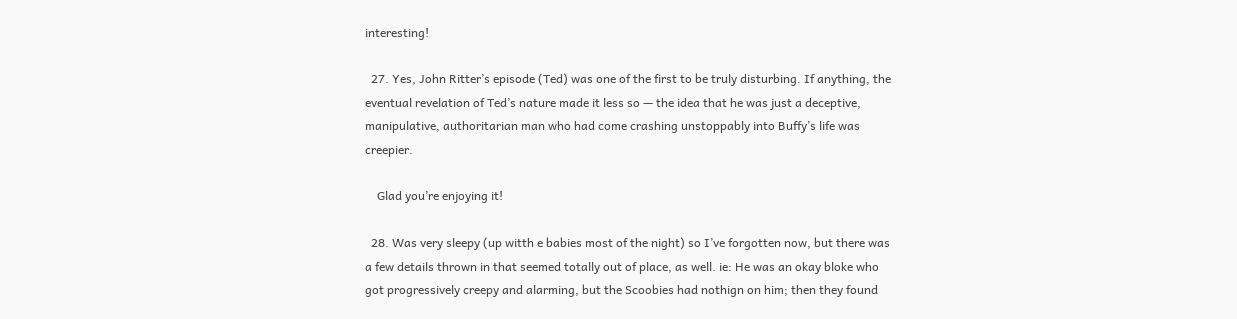interesting!

  27. Yes, John Ritter’s episode (Ted) was one of the first to be truly disturbing. If anything, the eventual revelation of Ted’s nature made it less so — the idea that he was just a deceptive, manipulative, authoritarian man who had come crashing unstoppably into Buffy’s life was creepier.

    Glad you’re enjoying it!

  28. Was very sleepy (up witth e babies most of the night) so I’ve forgotten now, but there was a few details thrown in that seemed totally out of place, as well. ie: He was an okay bloke who got progressively creepy and alarming, but the Scoobies had nothign on him; then they found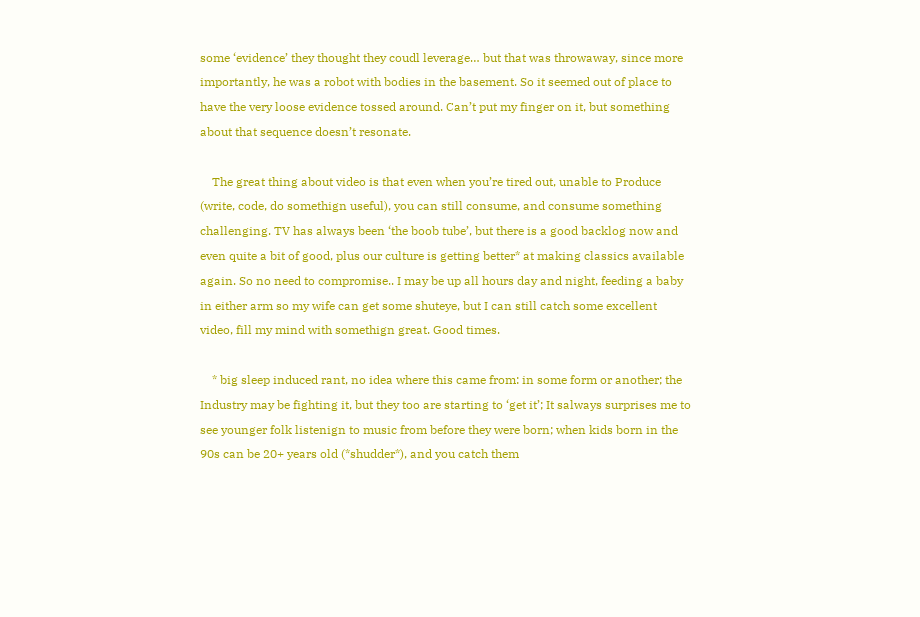some ‘evidence’ they thought they coudl leverage… but that was throwaway, since more importantly, he was a robot with bodies in the basement. So it seemed out of place to have the very loose evidence tossed around. Can’t put my finger on it, but something about that sequence doesn’t resonate.

    The great thing about video is that even when you’re tired out, unable to Produce (write, code, do somethign useful), you can still consume, and consume something challenging. TV has always been ‘the boob tube’, but there is a good backlog now and even quite a bit of good, plus our culture is getting better* at making classics available again. So no need to compromise.. I may be up all hours day and night, feeding a baby in either arm so my wife can get some shuteye, but I can still catch some excellent video, fill my mind with somethign great. Good times.

    * big sleep induced rant, no idea where this came from: in some form or another; the Industry may be fighting it, but they too are starting to ‘get it’; It salways surprises me to see younger folk listenign to music from before they were born; when kids born in the 90s can be 20+ years old (*shudder*), and you catch them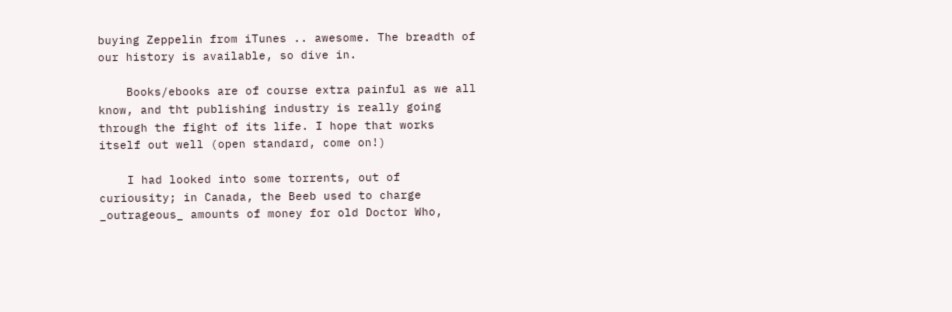buying Zeppelin from iTunes .. awesome. The breadth of our history is available, so dive in.

    Books/ebooks are of course extra painful as we all know, and tht publishing industry is really going through the fight of its life. I hope that works itself out well (open standard, come on!)

    I had looked into some torrents, out of curiousity; in Canada, the Beeb used to charge _outrageous_ amounts of money for old Doctor Who,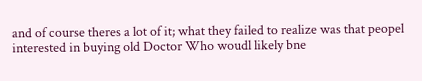and of course theres a lot of it; what they failed to realize was that peopel interested in buying old Doctor Who woudl likely bne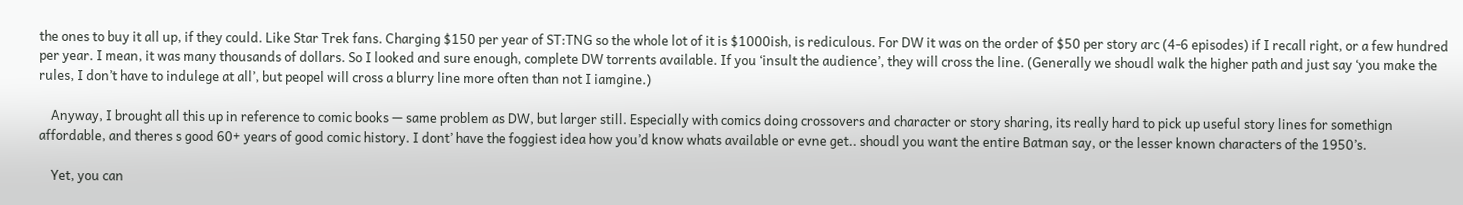the ones to buy it all up, if they could. Like Star Trek fans. Charging $150 per year of ST:TNG so the whole lot of it is $1000ish, is rediculous. For DW it was on the order of $50 per story arc (4-6 episodes) if I recall right, or a few hundred per year. I mean, it was many thousands of dollars. So I looked and sure enough, complete DW torrents available. If you ‘insult the audience’, they will cross the line. (Generally we shoudl walk the higher path and just say ‘you make the rules, I don’t have to indulege at all’, but peopel will cross a blurry line more often than not I iamgine.)

    Anyway, I brought all this up in reference to comic books — same problem as DW, but larger still. Especially with comics doing crossovers and character or story sharing, its really hard to pick up useful story lines for somethign affordable, and theres s good 60+ years of good comic history. I dont’ have the foggiest idea how you’d know whats available or evne get.. shoudl you want the entire Batman say, or the lesser known characters of the 1950’s.

    Yet, you can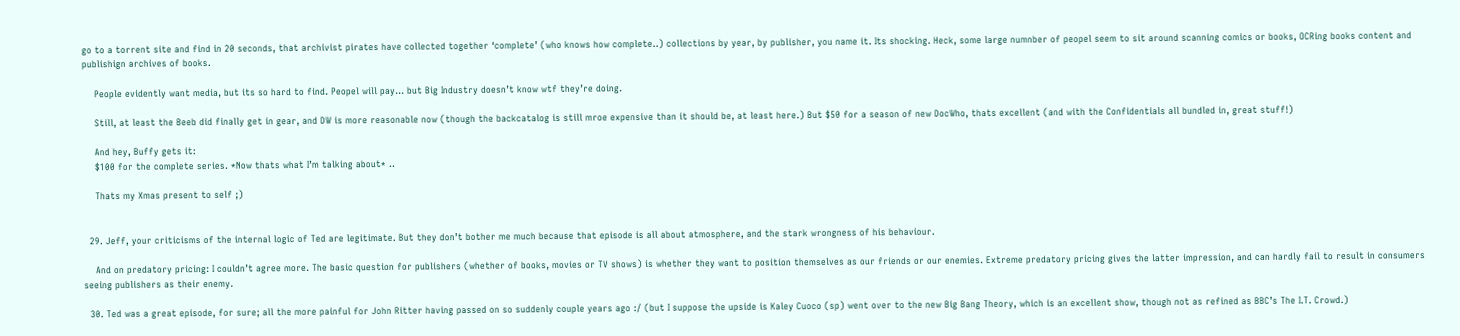go to a torrent site and find in 20 seconds, that archivist pirates have collected together ‘complete’ (who knows how complete..) collections by year, by publisher, you name it. Its shocking. Heck, some large numnber of peopel seem to sit around scanning comics or books, OCRing books content and publishign archives of books.

    People evidently want media, but its so hard to find. Peopel will pay… but Big Industry doesn’t know wtf they’re doing.

    Still, at least the Beeb did finally get in gear, and DW is more reasonable now (though the backcatalog is still mroe expensive than it should be, at least here.) But $50 for a season of new DocWho, thats excellent (and with the Confidentials all bundled in, great stuff!)

    And hey, Buffy gets it:
    $100 for the complete series. *Now thats what I’m talking about* ..

    Thats my Xmas present to self ;)


  29. Jeff, your criticisms of the internal logic of Ted are legitimate. But they don’t bother me much because that episode is all about atmosphere, and the stark wrongness of his behaviour.

    And on predatory pricing: I couldn’t agree more. The basic question for publishers (whether of books, movies or TV shows) is whether they want to position themselves as our friends or our enemies. Extreme predatory pricing gives the latter impression, and can hardly fail to result in consumers seeing publishers as their enemy.

  30. Ted was a great episode, for sure; all the more painful for John Ritter having passed on so suddenly couple years ago :/ (but I suppose the upside is Kaley Cuoco (sp) went over to the new Big Bang Theory, which is an excellent show, though not as refined as BBC’s The I.T. Crowd.)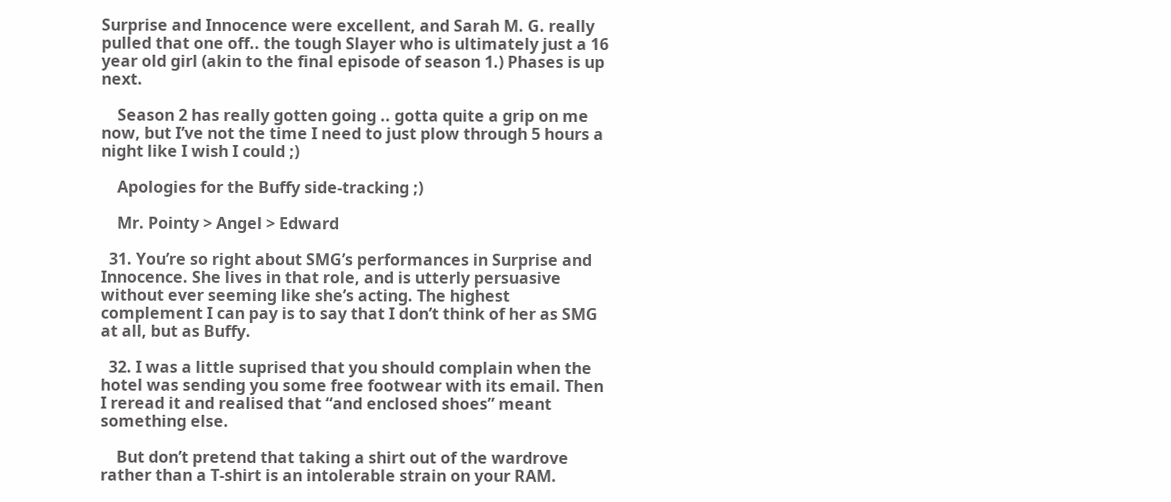Surprise and Innocence were excellent, and Sarah M. G. really pulled that one off.. the tough Slayer who is ultimately just a 16 year old girl (akin to the final episode of season 1.) Phases is up next.

    Season 2 has really gotten going .. gotta quite a grip on me now, but I’ve not the time I need to just plow through 5 hours a night like I wish I could ;)

    Apologies for the Buffy side-tracking ;)

    Mr. Pointy > Angel > Edward

  31. You’re so right about SMG’s performances in Surprise and Innocence. She lives in that role, and is utterly persuasive without ever seeming like she’s acting. The highest complement I can pay is to say that I don’t think of her as SMG at all, but as Buffy.

  32. I was a little suprised that you should complain when the hotel was sending you some free footwear with its email. Then I reread it and realised that “and enclosed shoes” meant something else.

    But don’t pretend that taking a shirt out of the wardrove rather than a T-shirt is an intolerable strain on your RAM.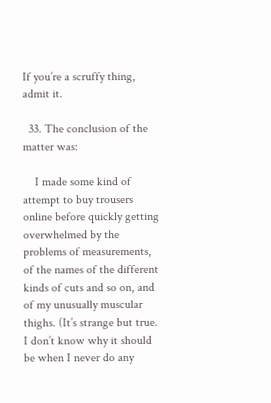If you’re a scruffy thing, admit it.

  33. The conclusion of the matter was:

    I made some kind of attempt to buy trousers online before quickly getting overwhelmed by the problems of measurements, of the names of the different kinds of cuts and so on, and of my unusually muscular thighs. (It’s strange but true. I don’t know why it should be when I never do any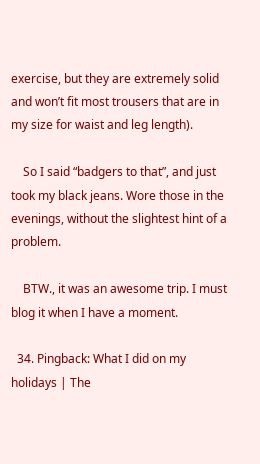exercise, but they are extremely solid and won’t fit most trousers that are in my size for waist and leg length).

    So I said “badgers to that”, and just took my black jeans. Wore those in the evenings, without the slightest hint of a problem.

    BTW., it was an awesome trip. I must blog it when I have a moment.

  34. Pingback: What I did on my holidays | The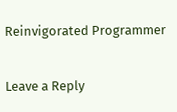Reinvigorated Programmer

Leave a Reply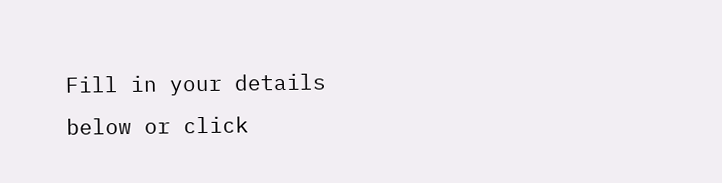Fill in your details below or click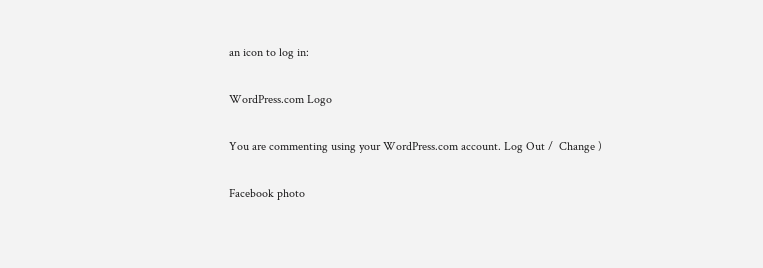an icon to log in:

WordPress.com Logo

You are commenting using your WordPress.com account. Log Out /  Change )

Facebook photo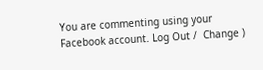You are commenting using your Facebook account. Log Out /  Change )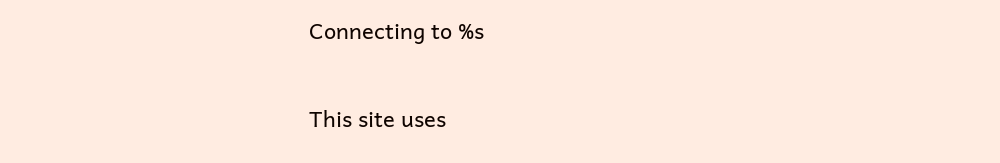Connecting to %s

This site uses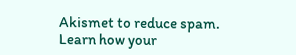Akismet to reduce spam. Learn how your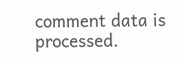comment data is processed.